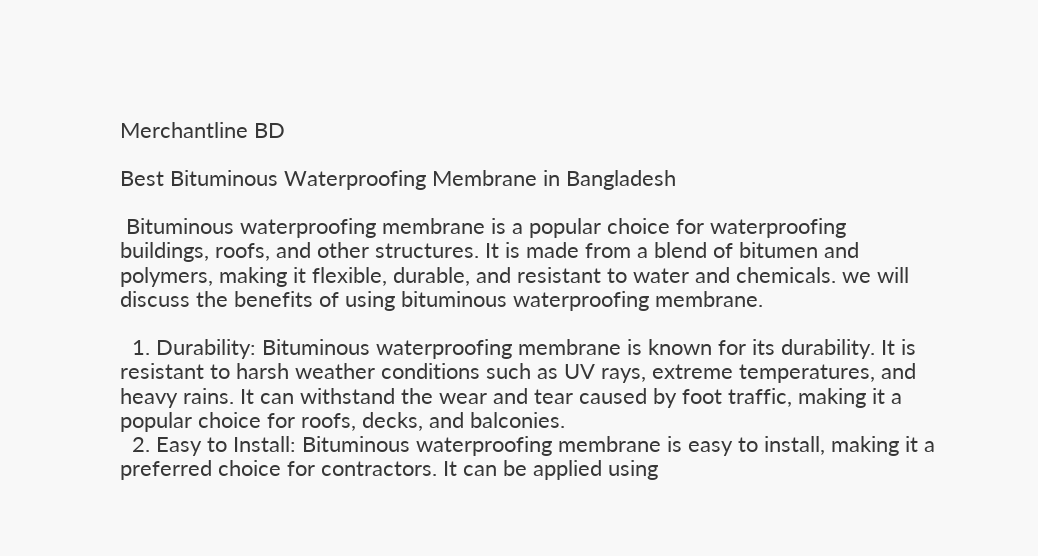Merchantline BD

Best Bituminous Waterproofing Membrane in Bangladesh

 Bituminous waterproofing membrane is a popular choice for waterproofing buildings, roofs, and other structures. It is made from a blend of bitumen and polymers, making it flexible, durable, and resistant to water and chemicals. we will discuss the benefits of using bituminous waterproofing membrane.

  1. Durability: Bituminous waterproofing membrane is known for its durability. It is resistant to harsh weather conditions such as UV rays, extreme temperatures, and heavy rains. It can withstand the wear and tear caused by foot traffic, making it a popular choice for roofs, decks, and balconies.
  2. Easy to Install: Bituminous waterproofing membrane is easy to install, making it a preferred choice for contractors. It can be applied using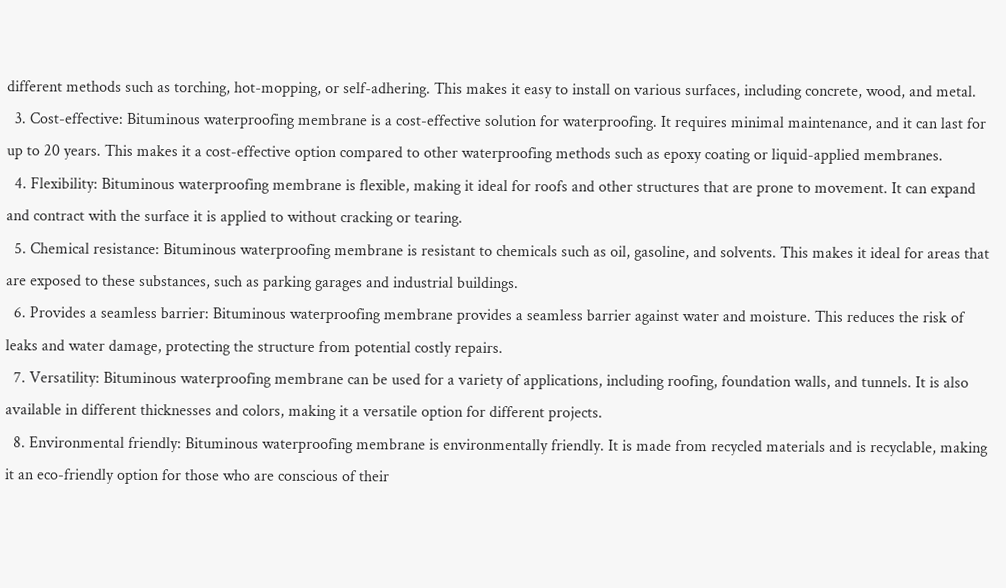different methods such as torching, hot-mopping, or self-adhering. This makes it easy to install on various surfaces, including concrete, wood, and metal.
  3. Cost-effective: Bituminous waterproofing membrane is a cost-effective solution for waterproofing. It requires minimal maintenance, and it can last for up to 20 years. This makes it a cost-effective option compared to other waterproofing methods such as epoxy coating or liquid-applied membranes.
  4. Flexibility: Bituminous waterproofing membrane is flexible, making it ideal for roofs and other structures that are prone to movement. It can expand and contract with the surface it is applied to without cracking or tearing.
  5. Chemical resistance: Bituminous waterproofing membrane is resistant to chemicals such as oil, gasoline, and solvents. This makes it ideal for areas that are exposed to these substances, such as parking garages and industrial buildings.
  6. Provides a seamless barrier: Bituminous waterproofing membrane provides a seamless barrier against water and moisture. This reduces the risk of leaks and water damage, protecting the structure from potential costly repairs.
  7. Versatility: Bituminous waterproofing membrane can be used for a variety of applications, including roofing, foundation walls, and tunnels. It is also available in different thicknesses and colors, making it a versatile option for different projects.
  8. Environmental friendly: Bituminous waterproofing membrane is environmentally friendly. It is made from recycled materials and is recyclable, making it an eco-friendly option for those who are conscious of their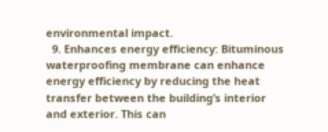environmental impact.
  9. Enhances energy efficiency: Bituminous waterproofing membrane can enhance energy efficiency by reducing the heat transfer between the building’s interior and exterior. This can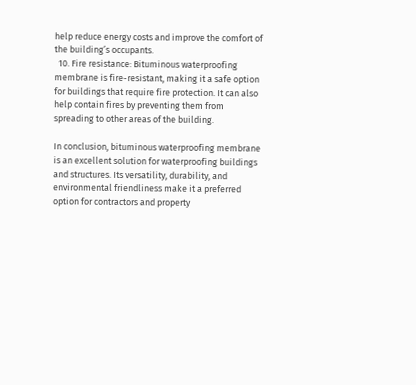help reduce energy costs and improve the comfort of the building’s occupants.
  10. Fire resistance: Bituminous waterproofing membrane is fire-resistant, making it a safe option for buildings that require fire protection. It can also help contain fires by preventing them from spreading to other areas of the building.

In conclusion, bituminous waterproofing membrane is an excellent solution for waterproofing buildings and structures. Its versatility, durability, and environmental friendliness make it a preferred option for contractors and property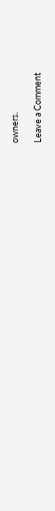owners.

Leave a Comment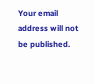Your email address will not be published.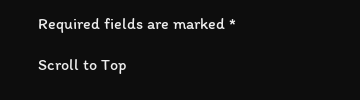Required fields are marked *

Scroll to Top